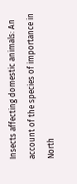Insects affecting domestic animals: An account of the species of importance in North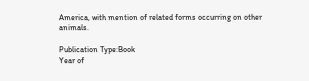America, with mention of related forms occurring on other animals.

Publication Type:Book
Year of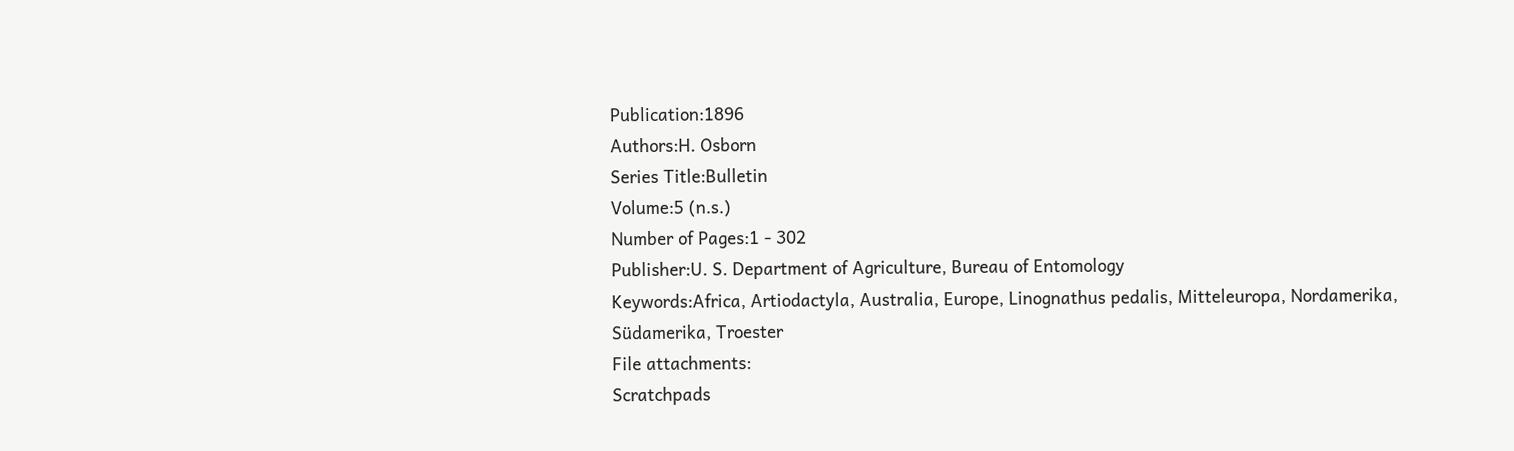Publication:1896
Authors:H. Osborn
Series Title:Bulletin
Volume:5 (n.s.)
Number of Pages:1 - 302
Publisher:U. S. Department of Agriculture, Bureau of Entomology
Keywords:Africa, Artiodactyla, Australia, Europe, Linognathus pedalis, Mitteleuropa, Nordamerika, Südamerika, Troester
File attachments:
Scratchpads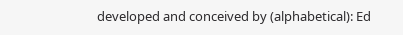developed and conceived by (alphabetical): Ed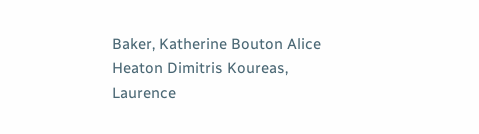Baker, Katherine Bouton Alice Heaton Dimitris Koureas, Laurence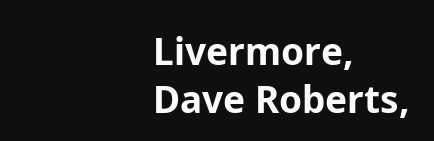Livermore, Dave Roberts,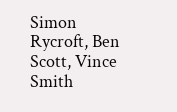Simon Rycroft, Ben Scott, Vince Smith